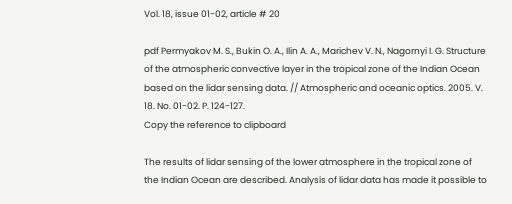Vol. 18, issue 01-02, article # 20

pdf Permyakov M. S., Bukin O. A., Ilin A. A., Marichev V. N., Nagornyi I. G. Structure of the atmospheric convective layer in the tropical zone of the Indian Ocean based on the lidar sensing data. // Atmospheric and oceanic optics. 2005. V. 18. No. 01-02. P. 124-127.
Copy the reference to clipboard

The results of lidar sensing of the lower atmosphere in the tropical zone of the Indian Ocean are described. Analysis of lidar data has made it possible to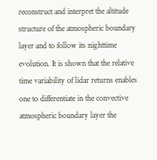reconstruct and interpret the altitude structure of the atmospheric boundary layer and to follow its nighttime evolution. It is shown that the relative time variability of lidar returns enables one to differentiate in the convective atmospheric boundary layer the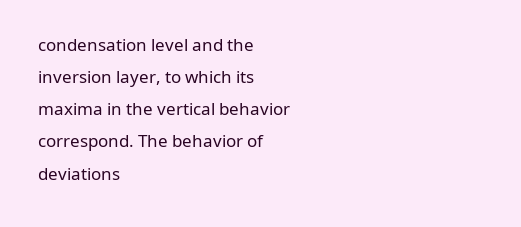condensation level and the inversion layer, to which its maxima in the vertical behavior correspond. The behavior of deviations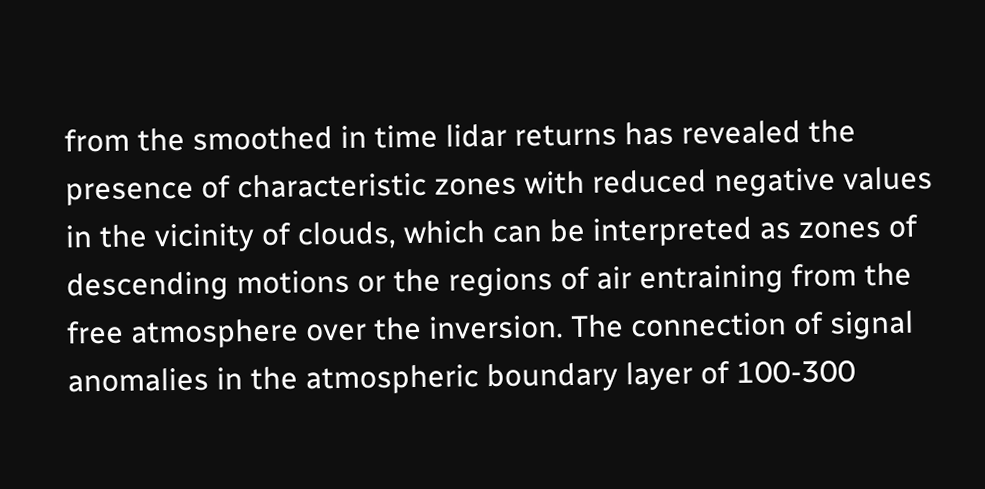from the smoothed in time lidar returns has revealed the presence of characteristic zones with reduced negative values in the vicinity of clouds, which can be interpreted as zones of descending motions or the regions of air entraining from the free atmosphere over the inversion. The connection of signal anomalies in the atmospheric boundary layer of 100-300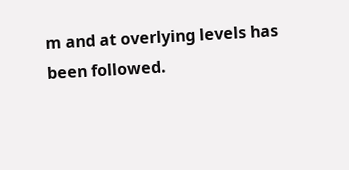m and at overlying levels has been followed.